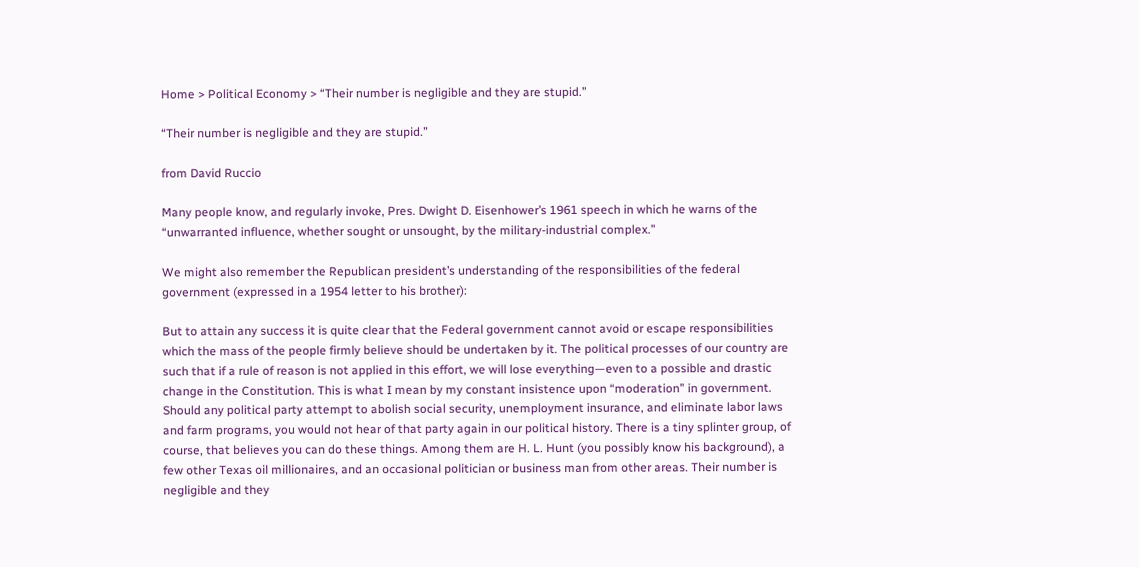Home > Political Economy > “Their number is negligible and they are stupid.”

“Their number is negligible and they are stupid.”

from David Ruccio

Many people know, and regularly invoke, Pres. Dwight D. Eisenhower’s 1961 speech in which he warns of the “unwarranted influence, whether sought or unsought, by the military-industrial complex.”

We might also remember the Republican president’s understanding of the responsibilities of the federal government (expressed in a 1954 letter to his brother):

But to attain any success it is quite clear that the Federal government cannot avoid or escape responsibilities which the mass of the people firmly believe should be undertaken by it. The political processes of our country are such that if a rule of reason is not applied in this effort, we will lose everything—even to a possible and drastic change in the Constitution. This is what I mean by my constant insistence upon “moderation” in government. Should any political party attempt to abolish social security, unemployment insurance, and eliminate labor laws and farm programs, you would not hear of that party again in our political history. There is a tiny splinter group, of course, that believes you can do these things. Among them are H. L. Hunt (you possibly know his background), a few other Texas oil millionaires, and an occasional politician or business man from other areas. Their number is negligible and they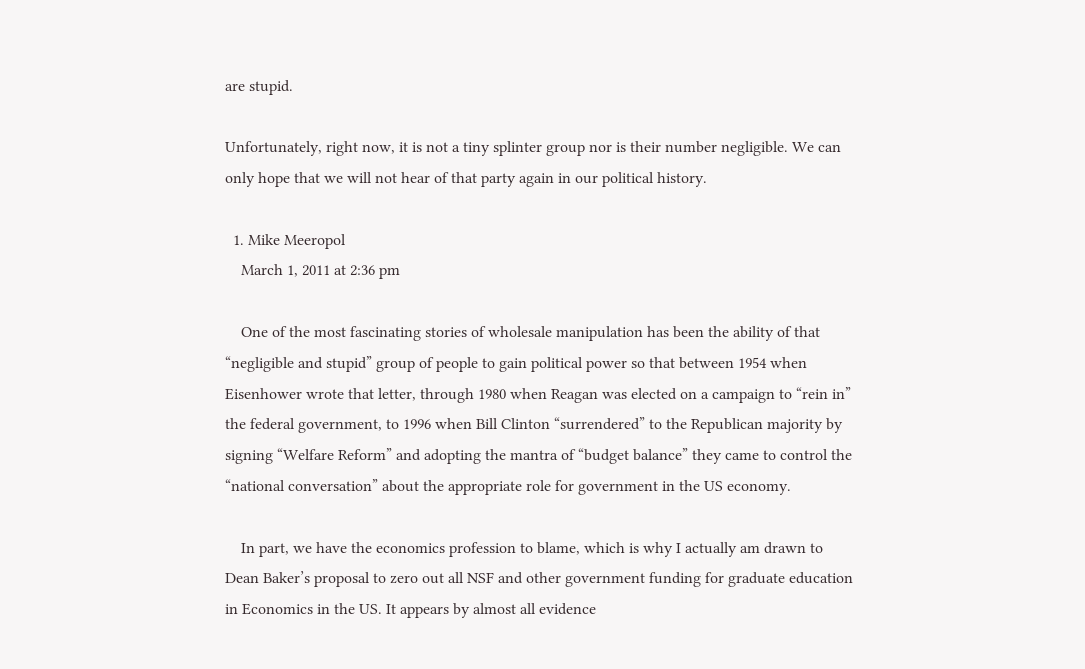are stupid.

Unfortunately, right now, it is not a tiny splinter group nor is their number negligible. We can only hope that we will not hear of that party again in our political history.

  1. Mike Meeropol
    March 1, 2011 at 2:36 pm

    One of the most fascinating stories of wholesale manipulation has been the ability of that “negligible and stupid” group of people to gain political power so that between 1954 when Eisenhower wrote that letter, through 1980 when Reagan was elected on a campaign to “rein in” the federal government, to 1996 when Bill Clinton “surrendered” to the Republican majority by signing “Welfare Reform” and adopting the mantra of “budget balance” they came to control the “national conversation” about the appropriate role for government in the US economy.

    In part, we have the economics profession to blame, which is why I actually am drawn to Dean Baker’s proposal to zero out all NSF and other government funding for graduate education in Economics in the US. It appears by almost all evidence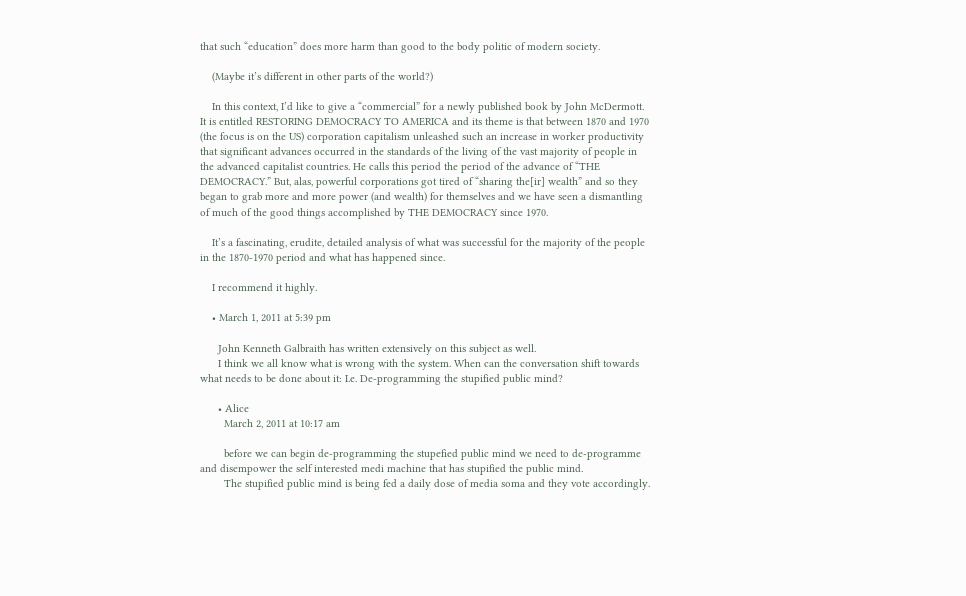that such “education” does more harm than good to the body politic of modern society.

    (Maybe it’s different in other parts of the world?)

    In this context, I’d like to give a “commercial” for a newly published book by John McDermott. It is entitled RESTORING DEMOCRACY TO AMERICA and its theme is that between 1870 and 1970 (the focus is on the US) corporation capitalism unleashed such an increase in worker productivity that significant advances occurred in the standards of the living of the vast majority of people in the advanced capitalist countries. He calls this period the period of the advance of “THE DEMOCRACY.” But, alas, powerful corporations got tired of “sharing the[ir] wealth” and so they began to grab more and more power (and wealth) for themselves and we have seen a dismantling of much of the good things accomplished by THE DEMOCRACY since 1970.

    It’s a fascinating, erudite, detailed analysis of what was successful for the majority of the people in the 1870-1970 period and what has happened since.

    I recommend it highly.

    • March 1, 2011 at 5:39 pm

      John Kenneth Galbraith has written extensively on this subject as well.
      I think we all know what is wrong with the system. When can the conversation shift towards what needs to be done about it: I.e. De-programming the stupified public mind?

      • Alice
        March 2, 2011 at 10:17 am

        before we can begin de-programming the stupefied public mind we need to de-programme and disempower the self interested medi machine that has stupified the public mind.
        The stupified public mind is being fed a daily dose of media soma and they vote accordingly.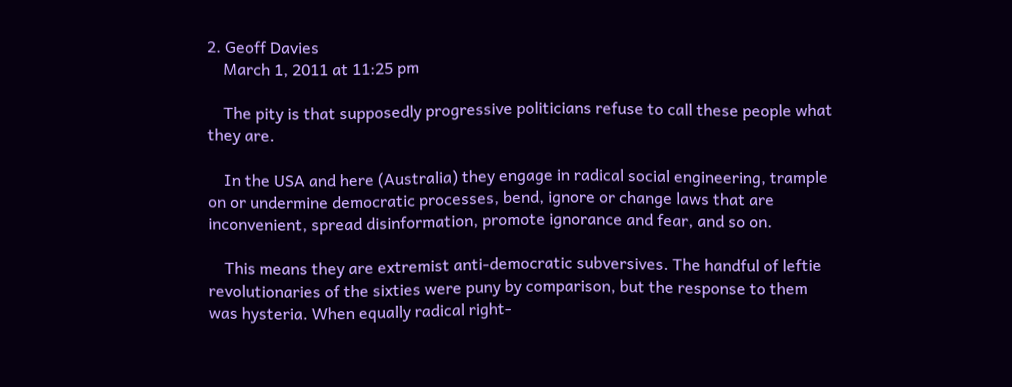2. Geoff Davies
    March 1, 2011 at 11:25 pm

    The pity is that supposedly progressive politicians refuse to call these people what they are.

    In the USA and here (Australia) they engage in radical social engineering, trample on or undermine democratic processes, bend, ignore or change laws that are inconvenient, spread disinformation, promote ignorance and fear, and so on.

    This means they are extremist anti-democratic subversives. The handful of leftie revolutionaries of the sixties were puny by comparison, but the response to them was hysteria. When equally radical right-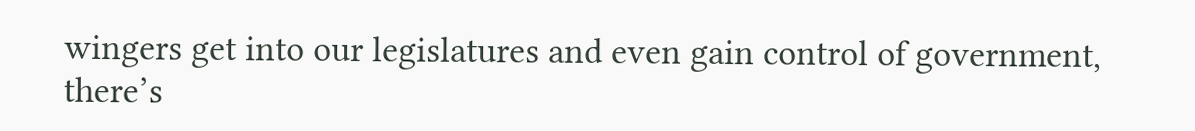wingers get into our legislatures and even gain control of government, there’s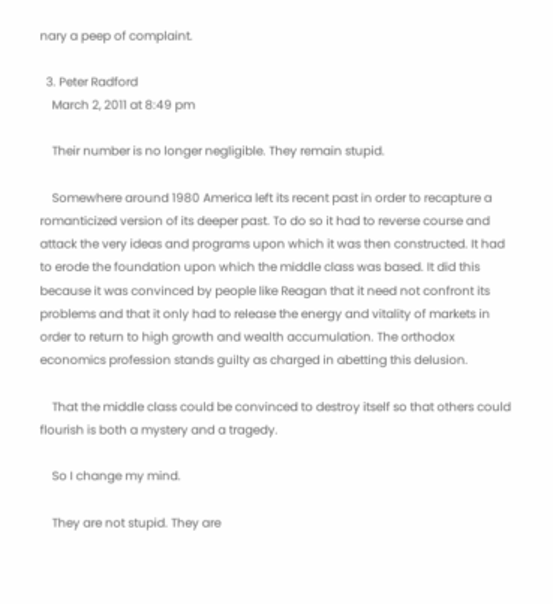nary a peep of complaint.

  3. Peter Radford
    March 2, 2011 at 8:49 pm

    Their number is no longer negligible. They remain stupid.

    Somewhere around 1980 America left its recent past in order to recapture a romanticized version of its deeper past. To do so it had to reverse course and attack the very ideas and programs upon which it was then constructed. It had to erode the foundation upon which the middle class was based. It did this because it was convinced by people like Reagan that it need not confront its problems and that it only had to release the energy and vitality of markets in order to return to high growth and wealth accumulation. The orthodox economics profession stands guilty as charged in abetting this delusion.

    That the middle class could be convinced to destroy itself so that others could flourish is both a mystery and a tragedy.

    So I change my mind.

    They are not stupid. They are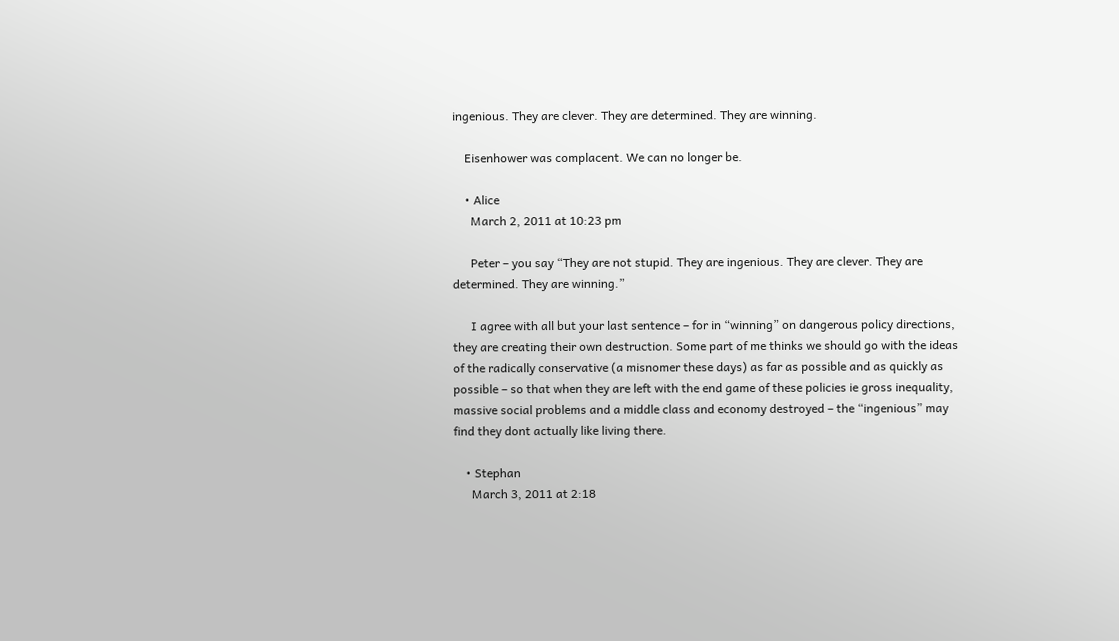ingenious. They are clever. They are determined. They are winning.

    Eisenhower was complacent. We can no longer be.

    • Alice
      March 2, 2011 at 10:23 pm

      Peter – you say “They are not stupid. They are ingenious. They are clever. They are determined. They are winning.”

      I agree with all but your last sentence – for in “winning” on dangerous policy directions, they are creating their own destruction. Some part of me thinks we should go with the ideas of the radically conservative (a misnomer these days) as far as possible and as quickly as possible – so that when they are left with the end game of these policies ie gross inequality, massive social problems and a middle class and economy destroyed – the “ingenious” may find they dont actually like living there.

    • Stephan
      March 3, 2011 at 2:18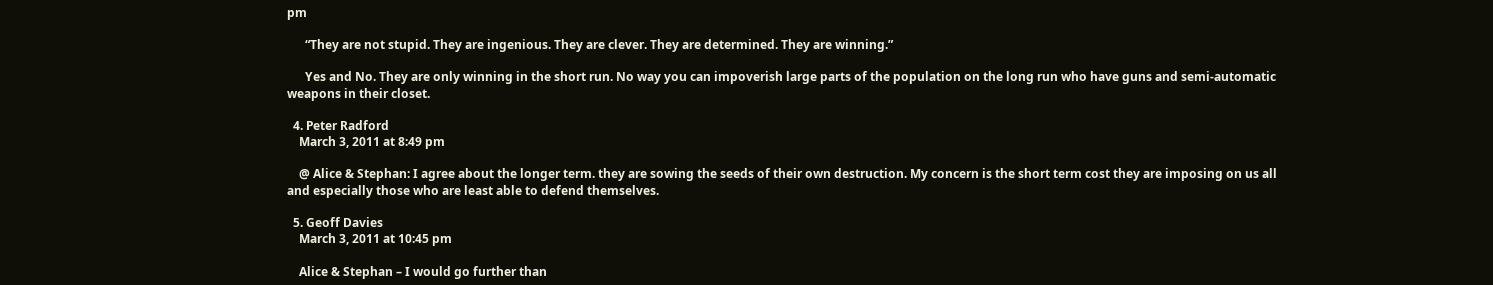pm

      “They are not stupid. They are ingenious. They are clever. They are determined. They are winning.”

      Yes and No. They are only winning in the short run. No way you can impoverish large parts of the population on the long run who have guns and semi-automatic weapons in their closet.

  4. Peter Radford
    March 3, 2011 at 8:49 pm

    @ Alice & Stephan: I agree about the longer term. they are sowing the seeds of their own destruction. My concern is the short term cost they are imposing on us all and especially those who are least able to defend themselves.

  5. Geoff Davies
    March 3, 2011 at 10:45 pm

    Alice & Stephan – I would go further than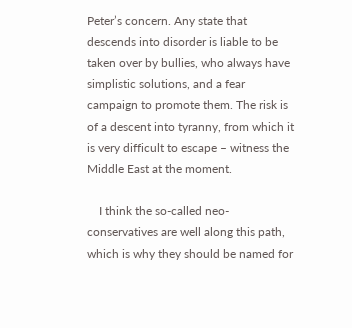Peter’s concern. Any state that descends into disorder is liable to be taken over by bullies, who always have simplistic solutions, and a fear campaign to promote them. The risk is of a descent into tyranny, from which it is very difficult to escape – witness the Middle East at the moment.

    I think the so-called neo-conservatives are well along this path, which is why they should be named for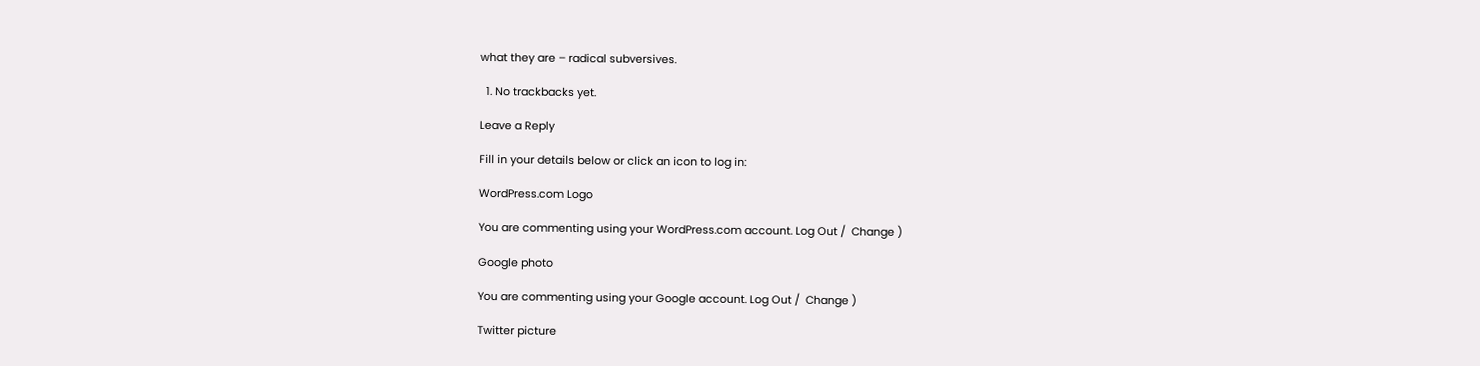what they are – radical subversives.

  1. No trackbacks yet.

Leave a Reply

Fill in your details below or click an icon to log in:

WordPress.com Logo

You are commenting using your WordPress.com account. Log Out /  Change )

Google photo

You are commenting using your Google account. Log Out /  Change )

Twitter picture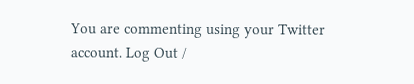You are commenting using your Twitter account. Log Out /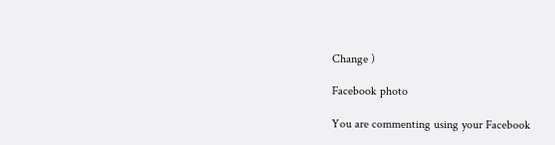Change )

Facebook photo

You are commenting using your Facebook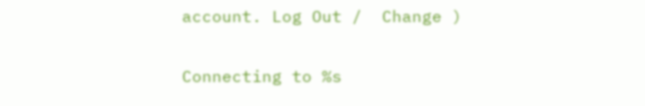account. Log Out /  Change )

Connecting to %s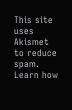This site uses Akismet to reduce spam. Learn how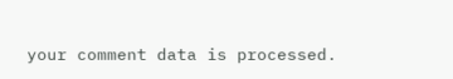your comment data is processed.